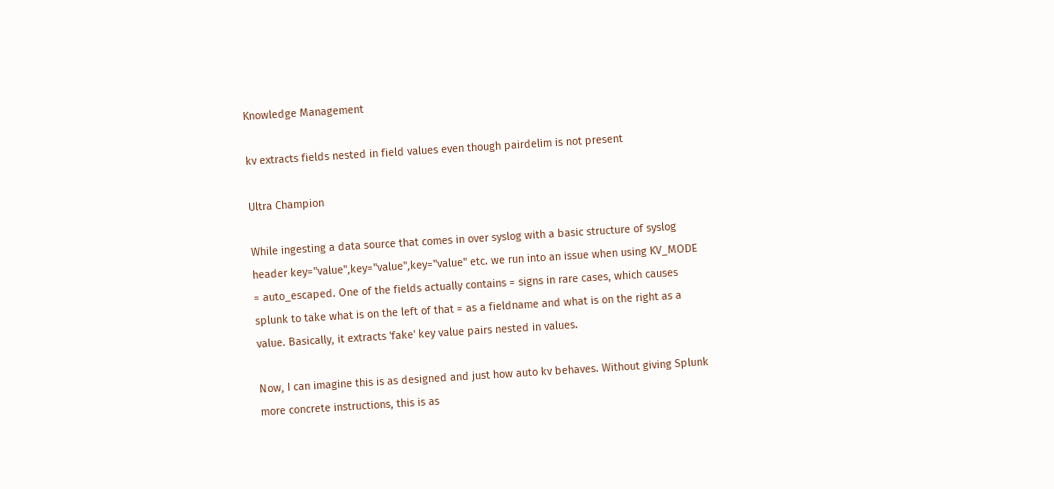Knowledge Management

kv extracts fields nested in field values even though pairdelim is not present

Ultra Champion

While ingesting a data source that comes in over syslog with a basic structure of syslog header key="value",key="value",key="value" etc. we run into an issue when using KV_MODE = auto_escaped. One of the fields actually contains = signs in rare cases, which causes splunk to take what is on the left of that = as a fieldname and what is on the right as a value. Basically, it extracts 'fake' key value pairs nested in values.

Now, I can imagine this is as designed and just how auto kv behaves. Without giving Splunk more concrete instructions, this is as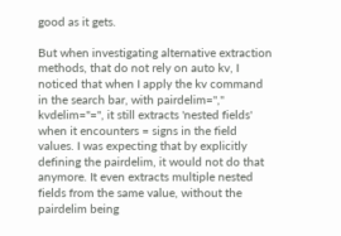good as it gets.

But when investigating alternative extraction methods, that do not rely on auto kv, I noticed that when I apply the kv command in the search bar, with pairdelim="," kvdelim="=", it still extracts 'nested fields' when it encounters = signs in the field values. I was expecting that by explicitly defining the pairdelim, it would not do that anymore. It even extracts multiple nested fields from the same value, without the pairdelim being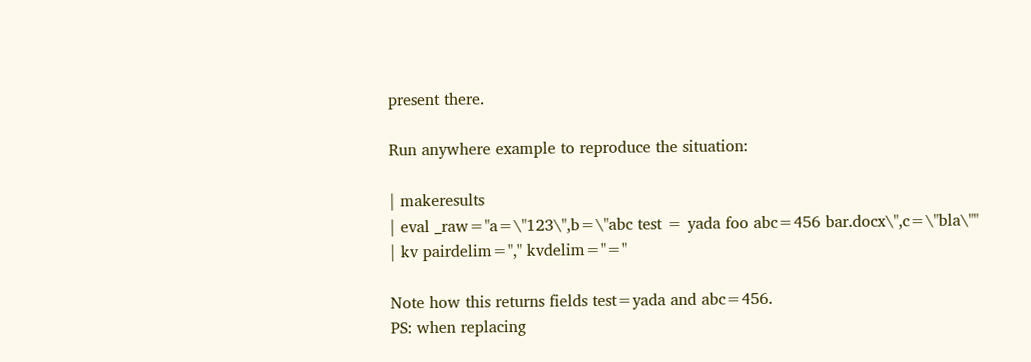present there.

Run anywhere example to reproduce the situation:

| makeresults
| eval _raw="a=\"123\",b=\"abc test = yada foo abc=456 bar.docx\",c=\"bla\""
| kv pairdelim="," kvdelim="="

Note how this returns fields test=yada and abc=456.
PS: when replacing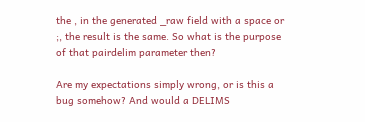the , in the generated _raw field with a space or ;, the result is the same. So what is the purpose of that pairdelim parameter then?

Are my expectations simply wrong, or is this a bug somehow? And would a DELIMS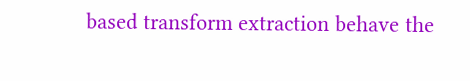based transform extraction behave the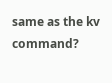same as the kv command?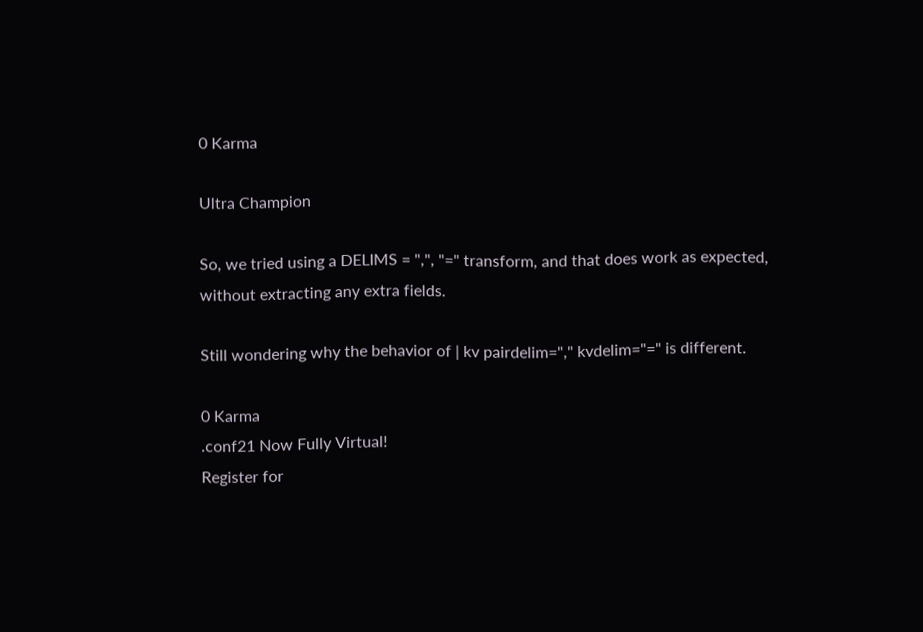0 Karma

Ultra Champion

So, we tried using a DELIMS = ",", "=" transform, and that does work as expected, without extracting any extra fields.

Still wondering why the behavior of | kv pairdelim="," kvdelim="=" is different.

0 Karma
.conf21 Now Fully Virtual!
Register for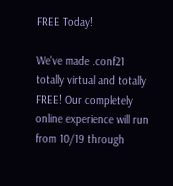FREE Today!

We've made .conf21 totally virtual and totally FREE! Our completely online experience will run from 10/19 through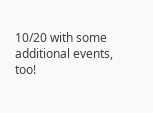10/20 with some additional events, too!